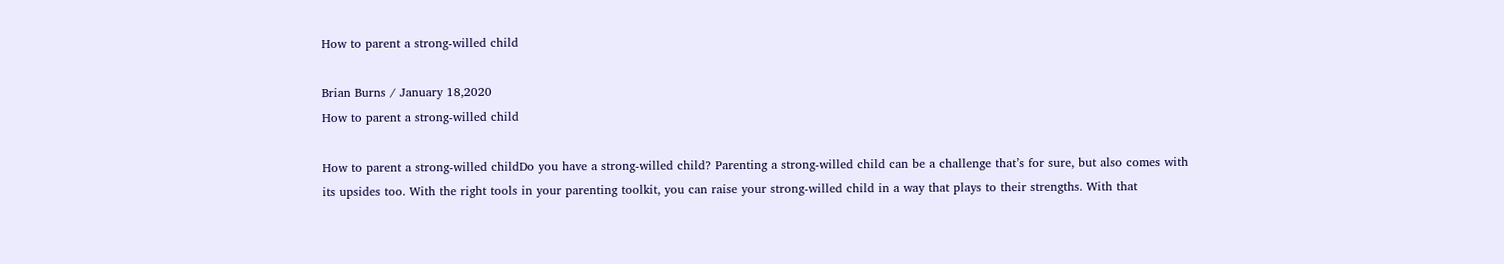How to parent a strong-willed child

Brian Burns / January 18,2020
How to parent a strong-willed child

How to parent a strong-willed childDo you have a strong-willed child? Parenting a strong-willed child can be a challenge that’s for sure, but also comes with its upsides too. With the right tools in your parenting toolkit, you can raise your strong-willed child in a way that plays to their strengths. With that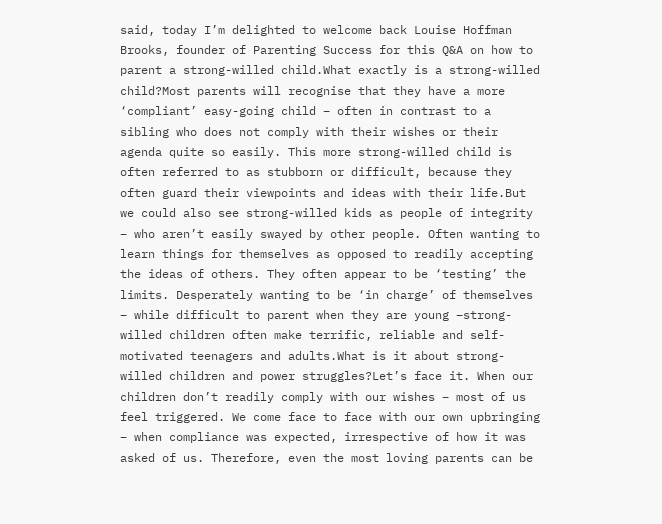said, today I’m delighted to welcome back Louise Hoffman Brooks, founder of Parenting Success for this Q&A on how to parent a strong-willed child.What exactly is a strong-willed child?Most parents will recognise that they have a more ‘compliant’ easy-going child – often in contrast to a sibling who does not comply with their wishes or their agenda quite so easily. This more strong-willed child is often referred to as stubborn or difficult, because they often guard their viewpoints and ideas with their life.But we could also see strong-willed kids as people of integrity – who aren’t easily swayed by other people. Often wanting to learn things for themselves as opposed to readily accepting the ideas of others. They often appear to be ‘testing’ the limits. Desperately wanting to be ‘in charge’ of themselves – while difficult to parent when they are young –strong-willed children often make terrific, reliable and self-motivated teenagers and adults.What is it about strong-willed children and power struggles?Let’s face it. When our children don’t readily comply with our wishes – most of us feel triggered. We come face to face with our own upbringing – when compliance was expected, irrespective of how it was asked of us. Therefore, even the most loving parents can be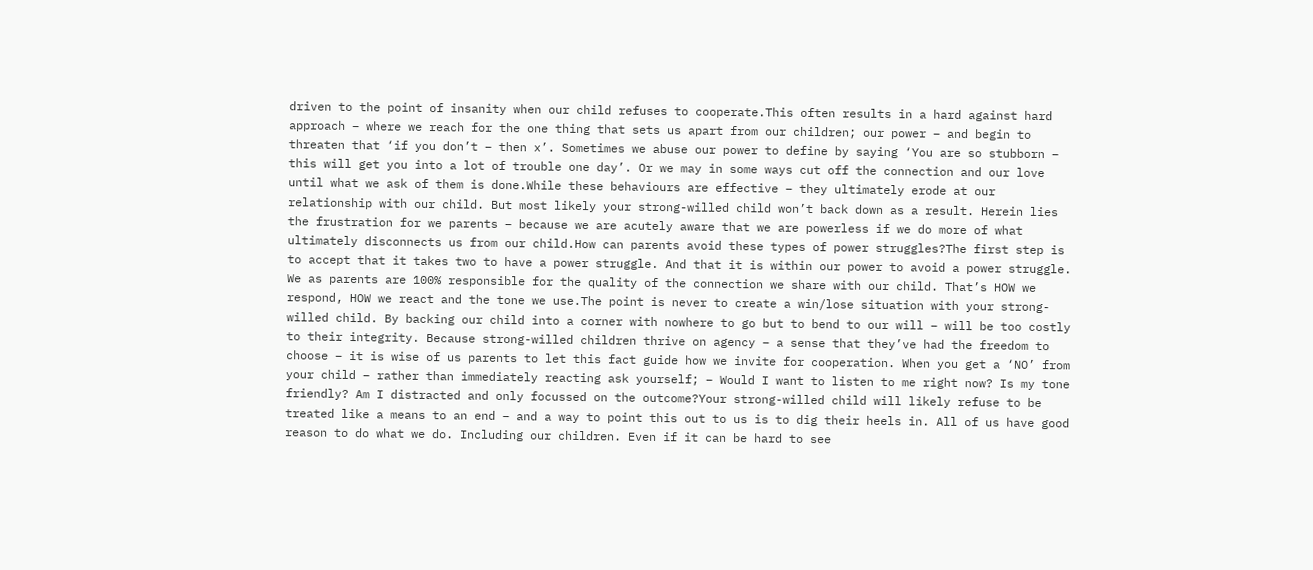driven to the point of insanity when our child refuses to cooperate.This often results in a hard against hard approach – where we reach for the one thing that sets us apart from our children; our power – and begin to threaten that ‘if you don’t – then x’. Sometimes we abuse our power to define by saying ‘You are so stubborn – this will get you into a lot of trouble one day’. Or we may in some ways cut off the connection and our love until what we ask of them is done.While these behaviours are effective – they ultimately erode at our relationship with our child. But most likely your strong-willed child won’t back down as a result. Herein lies the frustration for we parents – because we are acutely aware that we are powerless if we do more of what ultimately disconnects us from our child.How can parents avoid these types of power struggles?The first step is to accept that it takes two to have a power struggle. And that it is within our power to avoid a power struggle. We as parents are 100% responsible for the quality of the connection we share with our child. That’s HOW we respond, HOW we react and the tone we use.The point is never to create a win/lose situation with your strong-willed child. By backing our child into a corner with nowhere to go but to bend to our will – will be too costly to their integrity. Because strong-willed children thrive on agency – a sense that they’ve had the freedom to choose – it is wise of us parents to let this fact guide how we invite for cooperation. When you get a ‘NO’ from your child – rather than immediately reacting ask yourself; – Would I want to listen to me right now? Is my tone friendly? Am I distracted and only focussed on the outcome?Your strong-willed child will likely refuse to be treated like a means to an end – and a way to point this out to us is to dig their heels in. All of us have good reason to do what we do. Including our children. Even if it can be hard to see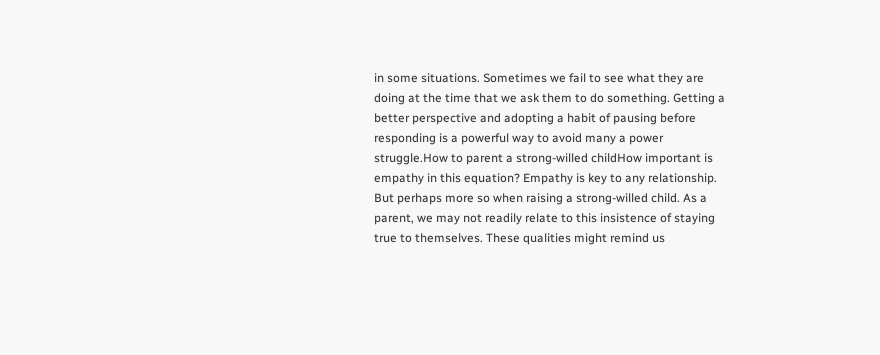in some situations. Sometimes we fail to see what they are doing at the time that we ask them to do something. Getting a better perspective and adopting a habit of pausing before responding is a powerful way to avoid many a power struggle.How to parent a strong-willed childHow important is empathy in this equation? Empathy is key to any relationship. But perhaps more so when raising a strong-willed child. As a parent, we may not readily relate to this insistence of staying true to themselves. These qualities might remind us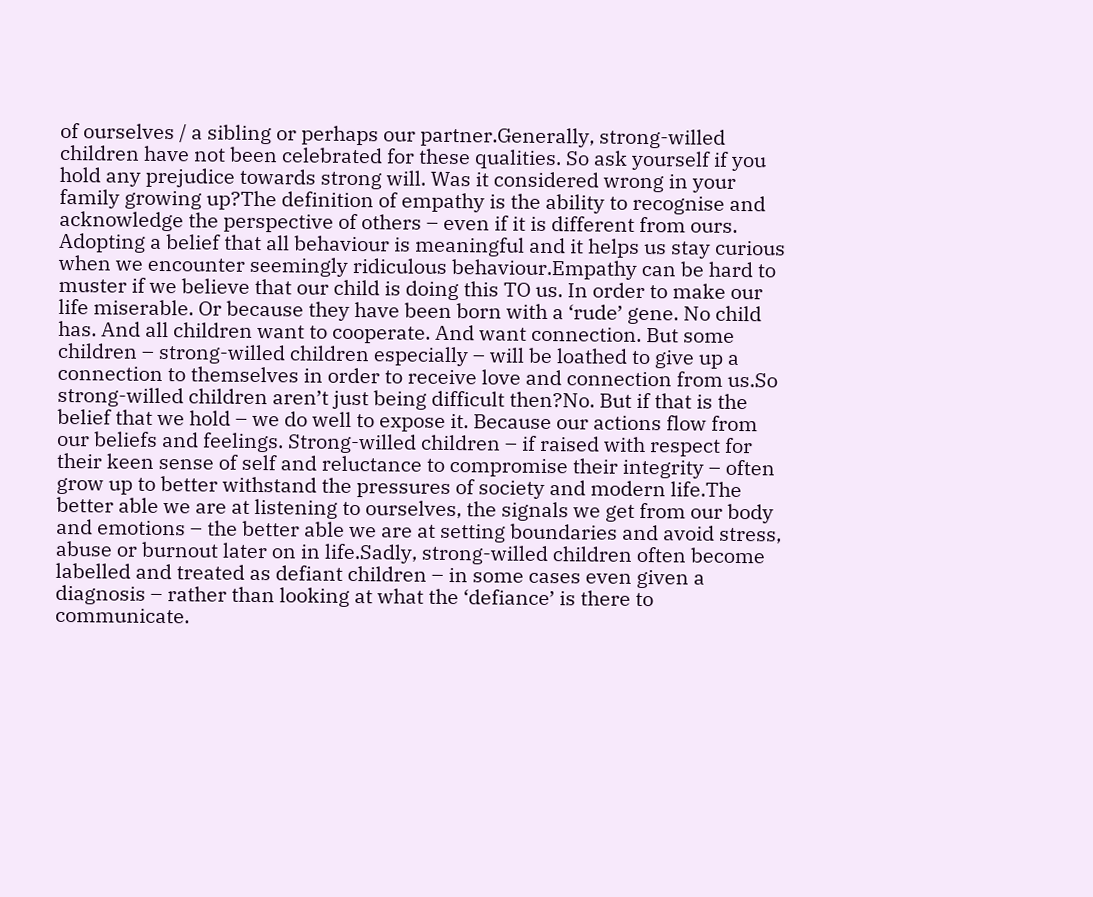of ourselves / a sibling or perhaps our partner.Generally, strong-willed children have not been celebrated for these qualities. So ask yourself if you hold any prejudice towards strong will. Was it considered wrong in your family growing up?The definition of empathy is the ability to recognise and acknowledge the perspective of others – even if it is different from ours. Adopting a belief that all behaviour is meaningful and it helps us stay curious when we encounter seemingly ridiculous behaviour.Empathy can be hard to muster if we believe that our child is doing this TO us. In order to make our life miserable. Or because they have been born with a ‘rude’ gene. No child has. And all children want to cooperate. And want connection. But some children – strong-willed children especially – will be loathed to give up a connection to themselves in order to receive love and connection from us.So strong-willed children aren’t just being difficult then?No. But if that is the belief that we hold – we do well to expose it. Because our actions flow from our beliefs and feelings. Strong-willed children – if raised with respect for their keen sense of self and reluctance to compromise their integrity – often grow up to better withstand the pressures of society and modern life.The better able we are at listening to ourselves, the signals we get from our body and emotions – the better able we are at setting boundaries and avoid stress, abuse or burnout later on in life.Sadly, strong-willed children often become labelled and treated as defiant children – in some cases even given a diagnosis – rather than looking at what the ‘defiance’ is there to communicate.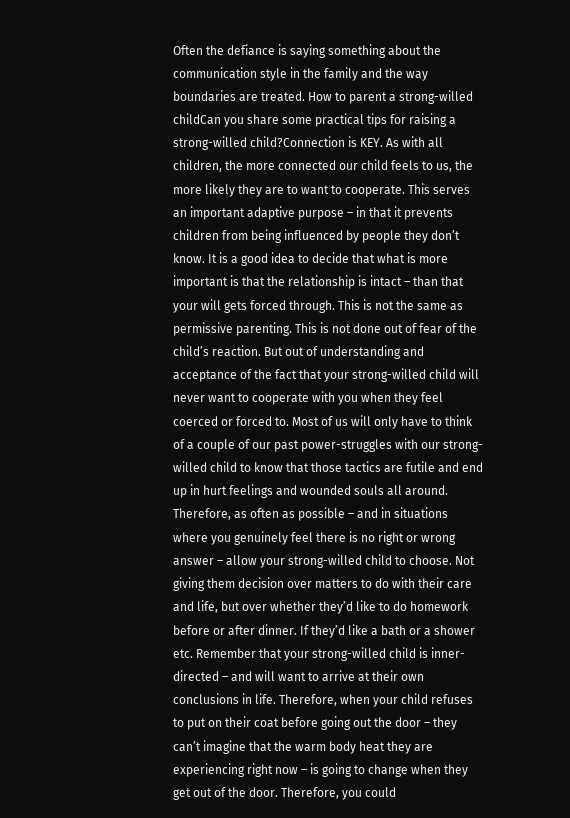Often the defiance is saying something about the communication style in the family and the way boundaries are treated. How to parent a strong-willed childCan you share some practical tips for raising a strong-willed child?Connection is KEY. As with all children, the more connected our child feels to us, the more likely they are to want to cooperate. This serves an important adaptive purpose – in that it prevents children from being influenced by people they don’t know. It is a good idea to decide that what is more important is that the relationship is intact – than that your will gets forced through. This is not the same as permissive parenting. This is not done out of fear of the child’s reaction. But out of understanding and acceptance of the fact that your strong-willed child will never want to cooperate with you when they feel coerced or forced to. Most of us will only have to think of a couple of our past power-struggles with our strong-willed child to know that those tactics are futile and end up in hurt feelings and wounded souls all around. Therefore, as often as possible – and in situations where you genuinely feel there is no right or wrong answer – allow your strong-willed child to choose. Not giving them decision over matters to do with their care and life, but over whether they’d like to do homework before or after dinner. If they’d like a bath or a shower etc. Remember that your strong-willed child is inner-directed – and will want to arrive at their own conclusions in life. Therefore, when your child refuses to put on their coat before going out the door – they can’t imagine that the warm body heat they are experiencing right now – is going to change when they get out of the door. Therefore, you could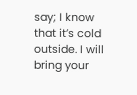say; I know that it’s cold outside. I will bring your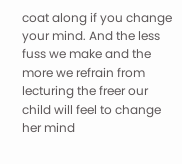coat along if you change your mind. And the less fuss we make and the more we refrain from lecturing the freer our child will feel to change her mind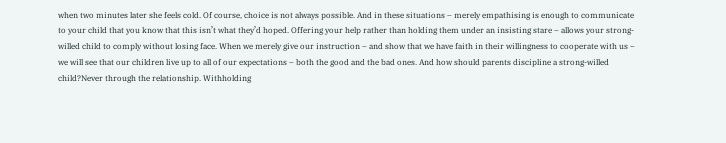when two minutes later she feels cold. Of course, choice is not always possible. And in these situations – merely empathising is enough to communicate to your child that you know that this isn’t what they’d hoped. Offering your help rather than holding them under an insisting stare – allows your strong-willed child to comply without losing face. When we merely give our instruction – and show that we have faith in their willingness to cooperate with us – we will see that our children live up to all of our expectations – both the good and the bad ones. And how should parents discipline a strong-willed child?Never through the relationship. Withholding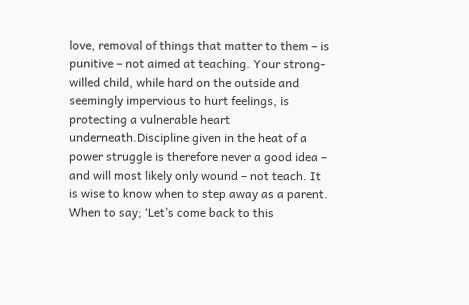love, removal of things that matter to them – is punitive – not aimed at teaching. Your strong-willed child, while hard on the outside and seemingly impervious to hurt feelings, is protecting a vulnerable heart underneath.Discipline given in the heat of a power struggle is therefore never a good idea – and will most likely only wound – not teach. It is wise to know when to step away as a parent. When to say; ‘Let’s come back to this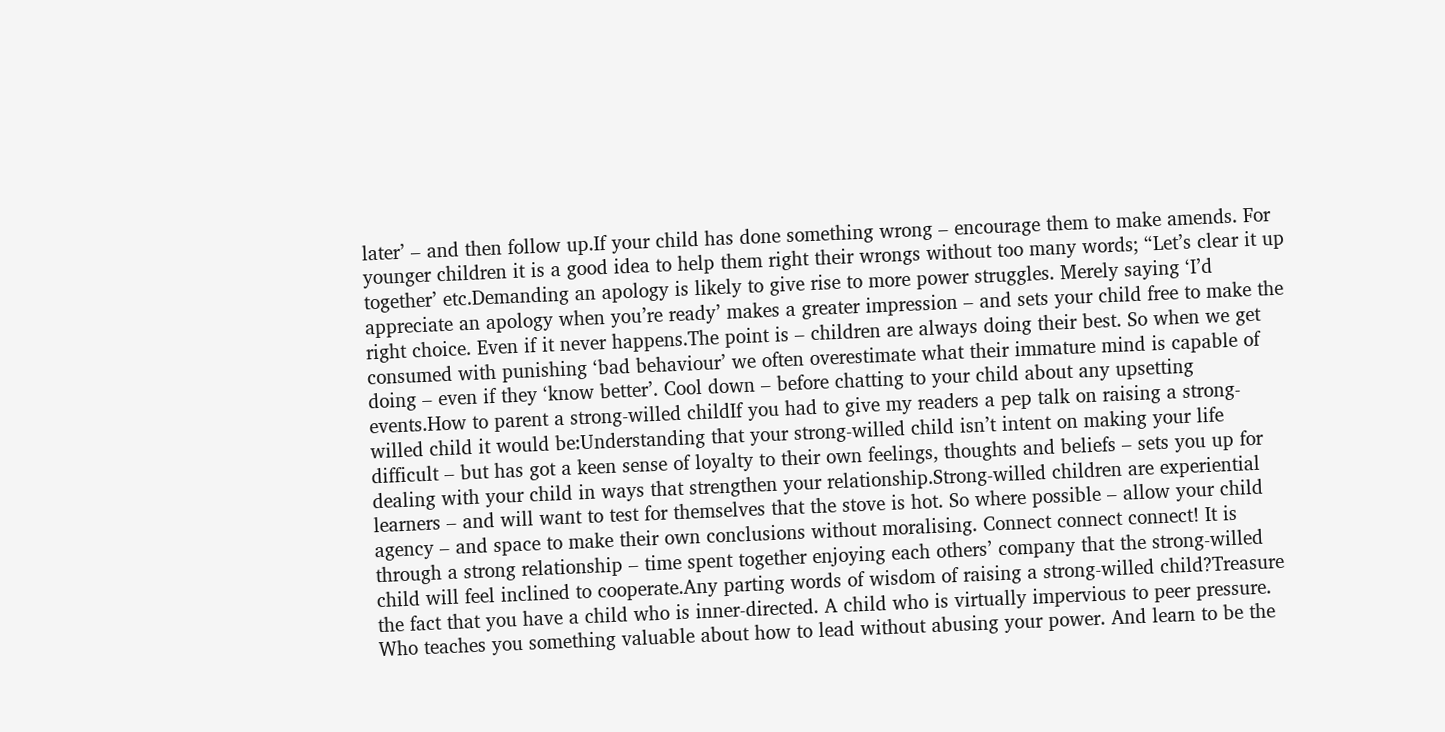later’ – and then follow up.If your child has done something wrong – encourage them to make amends. For younger children it is a good idea to help them right their wrongs without too many words; “Let’s clear it up together’ etc.Demanding an apology is likely to give rise to more power struggles. Merely saying ‘I’d appreciate an apology when you’re ready’ makes a greater impression – and sets your child free to make the right choice. Even if it never happens.The point is – children are always doing their best. So when we get consumed with punishing ‘bad behaviour’ we often overestimate what their immature mind is capable of doing – even if they ‘know better’. Cool down – before chatting to your child about any upsetting events.How to parent a strong-willed childIf you had to give my readers a pep talk on raising a strong-willed child it would be:Understanding that your strong-willed child isn’t intent on making your life difficult – but has got a keen sense of loyalty to their own feelings, thoughts and beliefs – sets you up for dealing with your child in ways that strengthen your relationship.Strong-willed children are experiential learners – and will want to test for themselves that the stove is hot. So where possible – allow your child agency – and space to make their own conclusions without moralising. Connect connect connect! It is through a strong relationship – time spent together enjoying each others’ company that the strong-willed child will feel inclined to cooperate.Any parting words of wisdom of raising a strong-willed child?Treasure the fact that you have a child who is inner-directed. A child who is virtually impervious to peer pressure. Who teaches you something valuable about how to lead without abusing your power. And learn to be the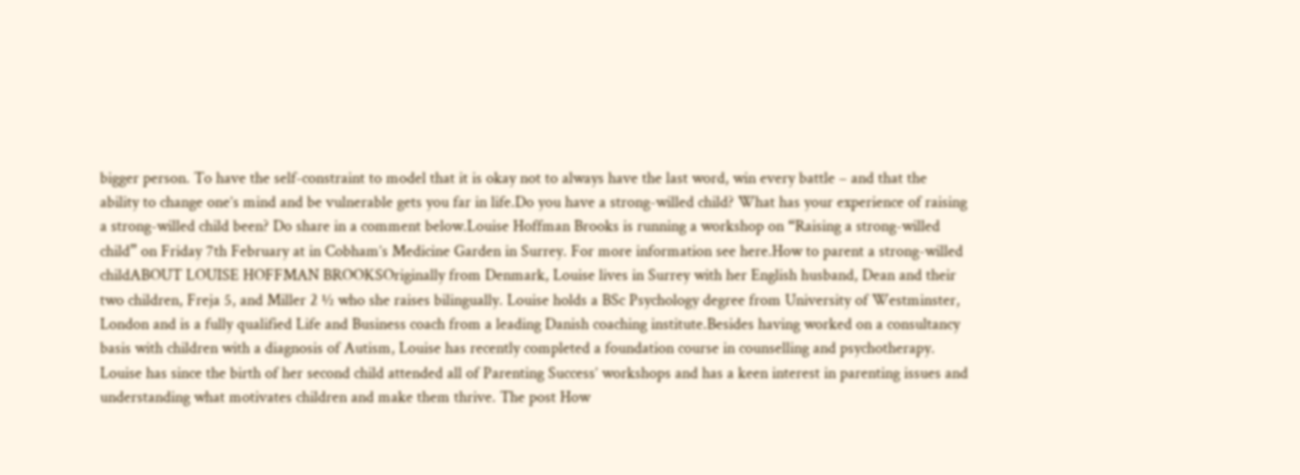bigger person. To have the self-constraint to model that it is okay not to always have the last word, win every battle – and that the ability to change one’s mind and be vulnerable gets you far in life.Do you have a strong-willed child? What has your experience of raising a strong-willed child been? Do share in a comment below.Louise Hoffman Brooks is running a workshop on “Raising a strong-willed child” on Friday 7th February at in Cobham’s Medicine Garden in Surrey. For more information see here.How to parent a strong-willed childABOUT LOUISE HOFFMAN BROOKSOriginally from Denmark, Louise lives in Surrey with her English husband, Dean and their two children, Freja 5, and Miller 2 ½ who she raises bilingually. Louise holds a BSc Psychology degree from University of Westminster, London and is a fully qualified Life and Business coach from a leading Danish coaching institute.Besides having worked on a consultancy basis with children with a diagnosis of Autism, Louise has recently completed a foundation course in counselling and psychotherapy. Louise has since the birth of her second child attended all of Parenting Success’ workshops and has a keen interest in parenting issues and understanding what motivates children and make them thrive. The post How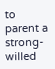to parent a strong-willed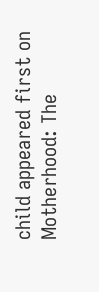child appeared first on Motherhood: The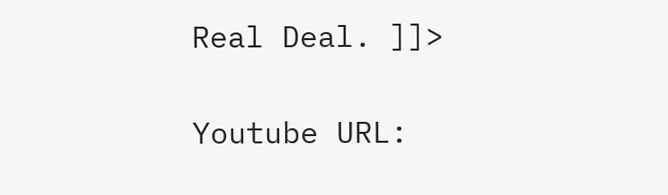Real Deal. ]]>

Youtube URL: